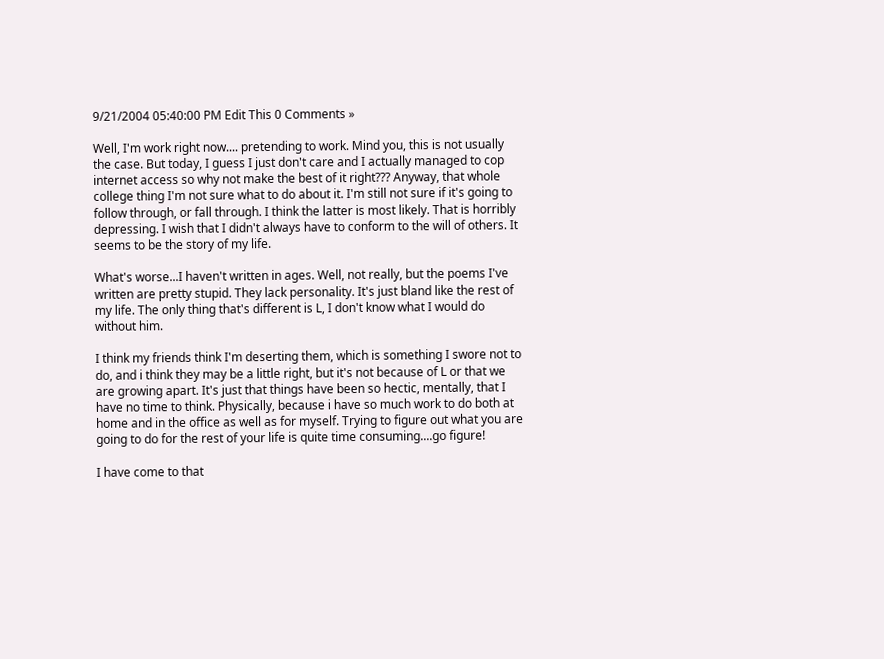9/21/2004 05:40:00 PM Edit This 0 Comments »

Well, I'm work right now.... pretending to work. Mind you, this is not usually the case. But today, I guess I just don't care and I actually managed to cop internet access so why not make the best of it right??? Anyway, that whole college thing I'm not sure what to do about it. I'm still not sure if it's going to follow through, or fall through. I think the latter is most likely. That is horribly depressing. I wish that I didn't always have to conform to the will of others. It seems to be the story of my life.

What's worse...I haven't written in ages. Well, not really, but the poems I've written are pretty stupid. They lack personality. It's just bland like the rest of my life. The only thing that's different is L, I don't know what I would do without him.

I think my friends think I'm deserting them, which is something I swore not to do, and i think they may be a little right, but it's not because of L or that we are growing apart. It's just that things have been so hectic, mentally, that I have no time to think. Physically, because i have so much work to do both at home and in the office as well as for myself. Trying to figure out what you are going to do for the rest of your life is quite time consuming....go figure!

I have come to that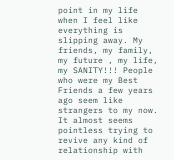point in my life when I feel like everything is slipping away. My friends, my family, my future , my life, my SANITY!!! People who were my Best Friends a few years ago seem like strangers to my now. It almost seems pointless trying to revive any kind of relationship with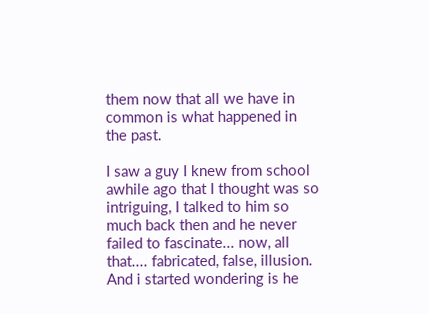them now that all we have in common is what happened in the past.

I saw a guy I knew from school awhile ago that I thought was so intriguing, I talked to him so much back then and he never failed to fascinate... now, all that.... fabricated, false, illusion. And i started wondering is he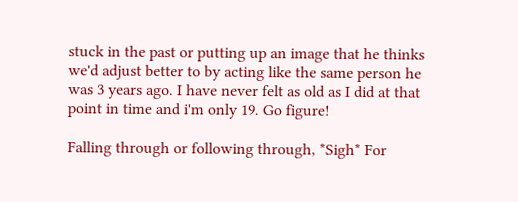stuck in the past or putting up an image that he thinks we'd adjust better to by acting like the same person he was 3 years ago. I have never felt as old as I did at that point in time and i'm only 19. Go figure!

Falling through or following through, *Sigh* For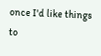once I'd like things to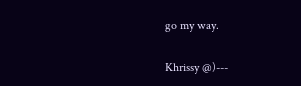go my way.

Khrissy @)---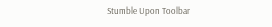Stumble Upon Toolbar